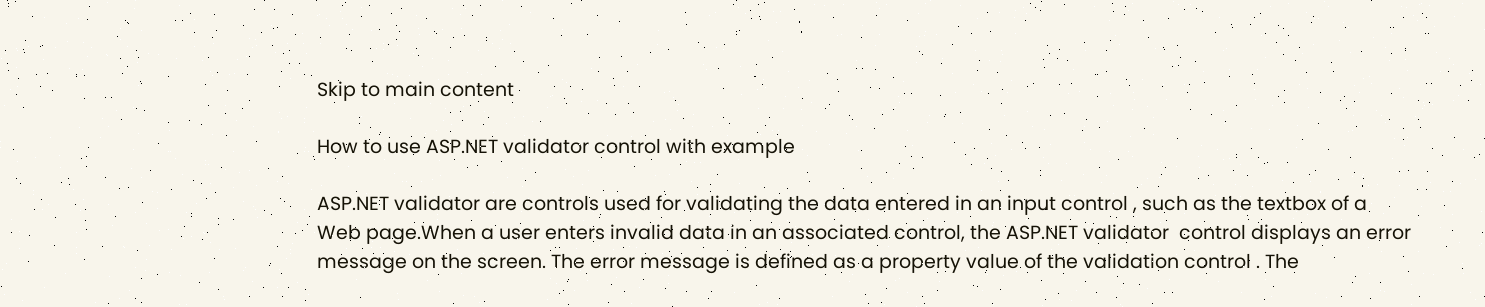Skip to main content

How to use ASP.NET validator control with example

ASP.NET validator are controls used for validating the data entered in an input control , such as the textbox of a Web page.When a user enters invalid data in an associated control, the ASP.NET validator  control displays an error message on the screen. The error message is defined as a property value of the validation control . The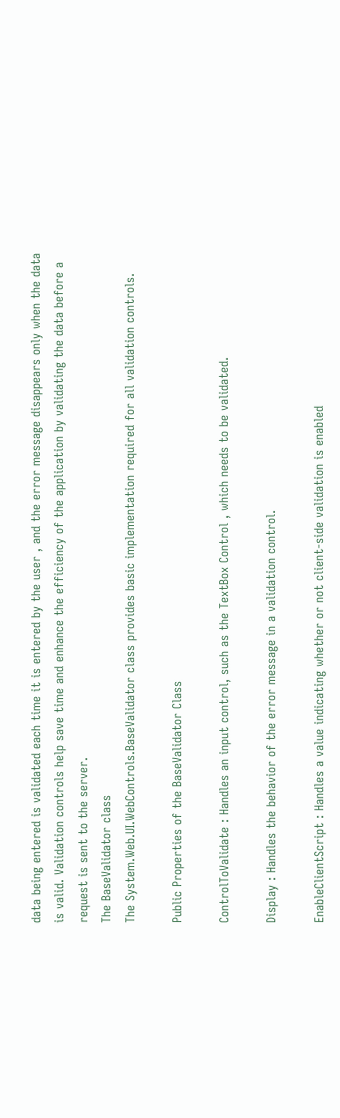data being entered is validated each time it is entered by the user , and the error message disappears only when the data is valid. Validation controls help save time and enhance the efficiency of the application by validating the data before a request is sent to the server.
The BaseValidator class
The System.Web.UI.WebControls.BaseValidator class provides basic implementation required for all validation controls.

Public Properties of the BaseValidator Class

ControlToValidate : Handles an input control, such as the TextBox Control , which needs to be validated.

Display : Handles the behavior of the error message in a validation control.

EnableClientScript : Handles a value indicating whether or not client-side validation is enabled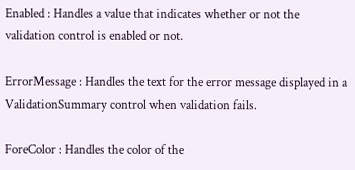Enabled : Handles a value that indicates whether or not the validation control is enabled or not.

ErrorMessage : Handles the text for the error message displayed in a ValidationSummary control when validation fails.

ForeColor : Handles the color of the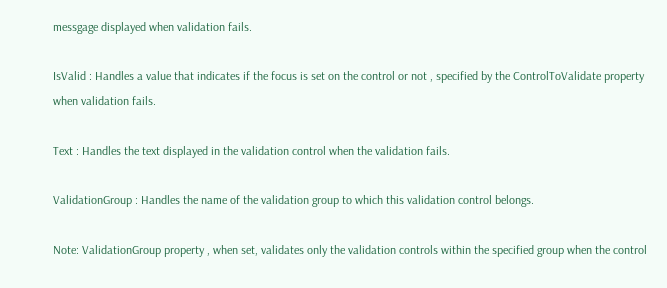messgage displayed when validation fails.

IsValid : Handles a value that indicates if the focus is set on the control or not , specified by the ControlToValidate property when validation fails.

Text : Handles the text displayed in the validation control when the validation fails.

ValidationGroup : Handles the name of the validation group to which this validation control belongs.

Note: ValidationGroup property , when set, validates only the validation controls within the specified group when the control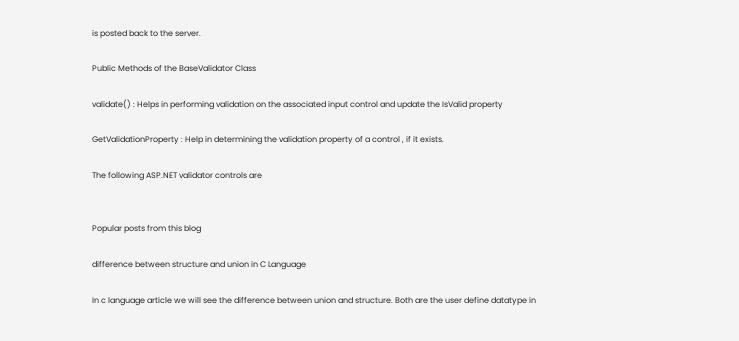is posted back to the server.

Public Methods of the BaseValidator Class

validate() : Helps in performing validation on the associated input control and update the IsValid property

GetValidationProperty : Help in determining the validation property of a control , if it exists.

The following ASP.NET validator controls are


Popular posts from this blog

difference between structure and union in C Language

In c language article we will see the difference between union and structure. Both are the user define datatype in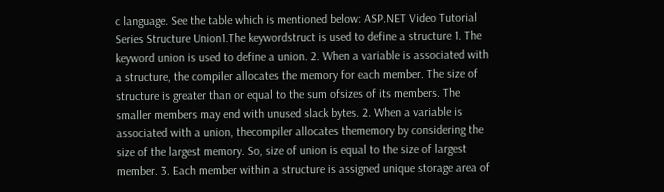c language. See the table which is mentioned below: ASP.NET Video Tutorial Series Structure Union1.The keywordstruct is used to define a structure 1. The keyword union is used to define a union. 2. When a variable is associated with a structure, the compiler allocates the memory for each member. The size of structure is greater than or equal to the sum ofsizes of its members. The smaller members may end with unused slack bytes. 2. When a variable is associated with a union, thecompiler allocates thememory by considering the size of the largest memory. So, size of union is equal to the size of largest member. 3. Each member within a structure is assigned unique storage area of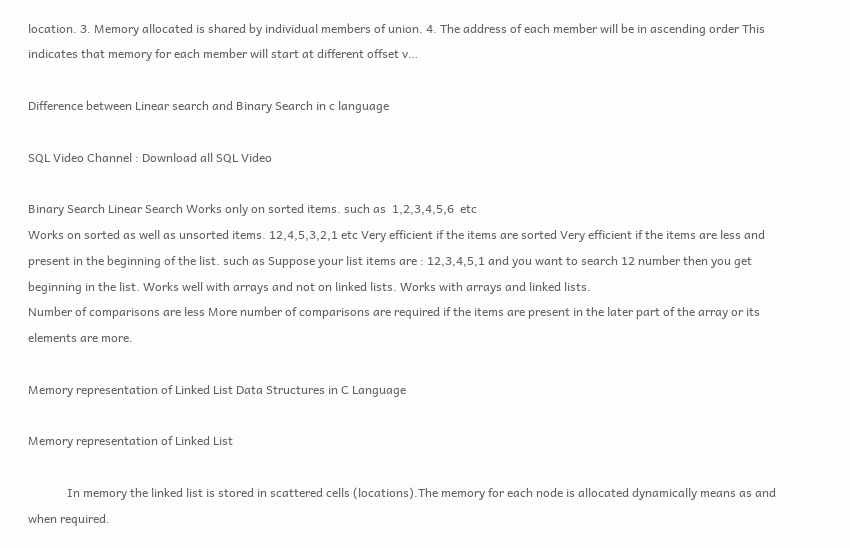location. 3. Memory allocated is shared by individual members of union. 4. The address of each member will be in ascending order This indicates that memory for each member will start at different offset v…

Difference between Linear search and Binary Search in c language

SQL Video Channel : Download all SQL Video

Binary Search Linear Search Works only on sorted items. such as  1,2,3,4,5,6  etc
Works on sorted as well as unsorted items. 12,4,5,3,2,1 etc Very efficient if the items are sorted Very efficient if the items are less and present in the beginning of the list. such as Suppose your list items are : 12,3,4,5,1 and you want to search 12 number then you get beginning in the list. Works well with arrays and not on linked lists. Works with arrays and linked lists.
Number of comparisons are less More number of comparisons are required if the items are present in the later part of the array or its elements are more.

Memory representation of Linked List Data Structures in C Language

Memory representation of Linked List

             In memory the linked list is stored in scattered cells (locations).The memory for each node is allocated dynamically means as and when required.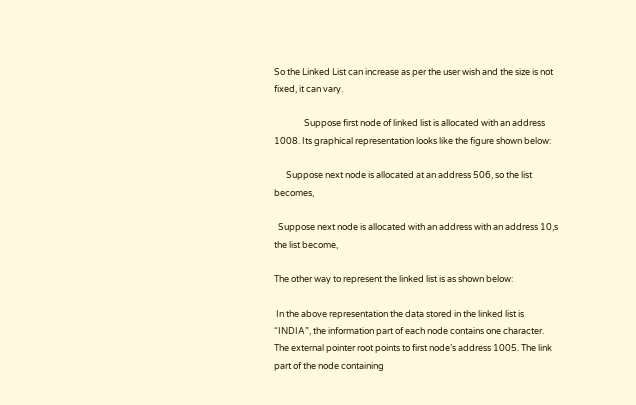So the Linked List can increase as per the user wish and the size is not fixed, it can vary.

               Suppose first node of linked list is allocated with an address 1008. Its graphical representation looks like the figure shown below:

      Suppose next node is allocated at an address 506, so the list becomes,

  Suppose next node is allocated with an address with an address 10,s the list become,

The other way to represent the linked list is as shown below:

 In the above representation the data stored in the linked list is “INDIA”, the information part of each node contains one character. The external pointer root points to first node’s address 1005. The link part of the node containing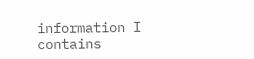information I contains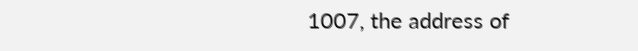1007, the address of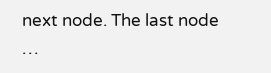next node. The last node …